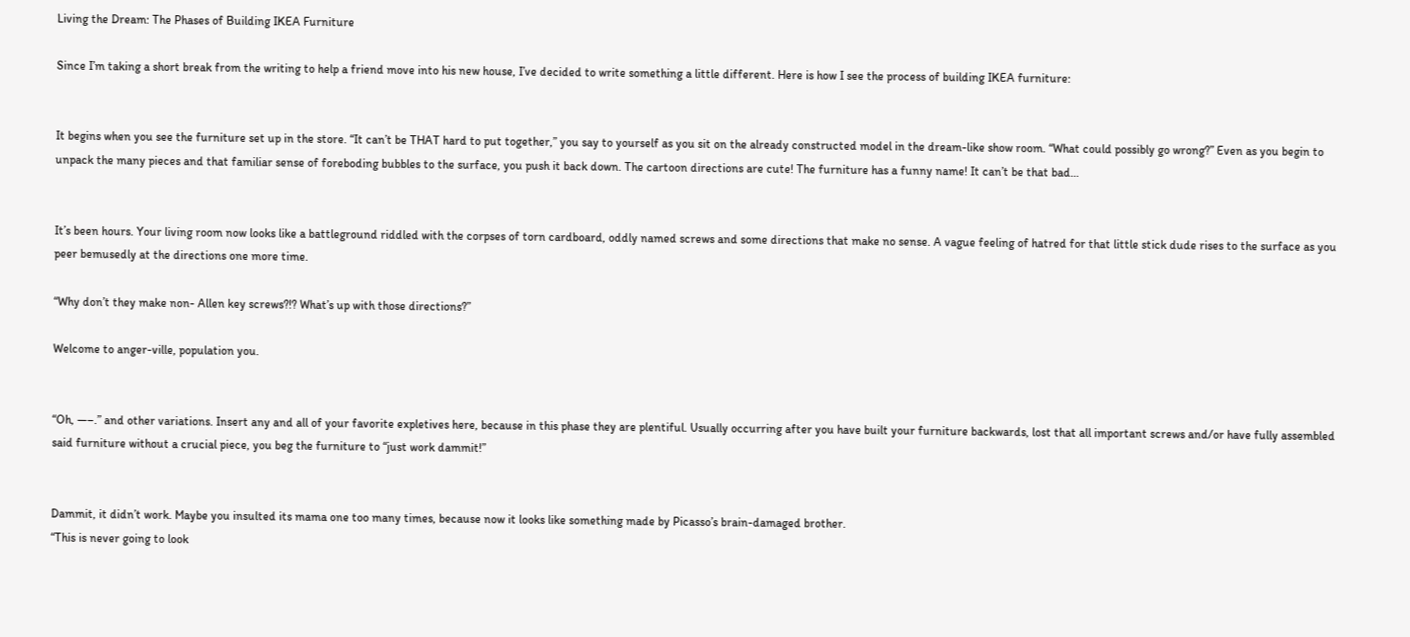Living the Dream: The Phases of Building IKEA Furniture

Since I’m taking a short break from the writing to help a friend move into his new house, I’ve decided to write something a little different. Here is how I see the process of building IKEA furniture:


It begins when you see the furniture set up in the store. “It can’t be THAT hard to put together,” you say to yourself as you sit on the already constructed model in the dream-like show room. “What could possibly go wrong?” Even as you begin to unpack the many pieces and that familiar sense of foreboding bubbles to the surface, you push it back down. The cartoon directions are cute! The furniture has a funny name! It can’t be that bad…


It’s been hours. Your living room now looks like a battleground riddled with the corpses of torn cardboard, oddly named screws and some directions that make no sense. A vague feeling of hatred for that little stick dude rises to the surface as you peer bemusedly at the directions one more time.

“Why don’t they make non- Allen key screws?!? What’s up with those directions?”

Welcome to anger-ville, population you.


“Oh, —–.” and other variations. Insert any and all of your favorite expletives here, because in this phase they are plentiful. Usually occurring after you have built your furniture backwards, lost that all important screws and/or have fully assembled said furniture without a crucial piece, you beg the furniture to “just work dammit!”


Dammit, it didn’t work. Maybe you insulted its mama one too many times, because now it looks like something made by Picasso’s brain-damaged brother.
“This is never going to look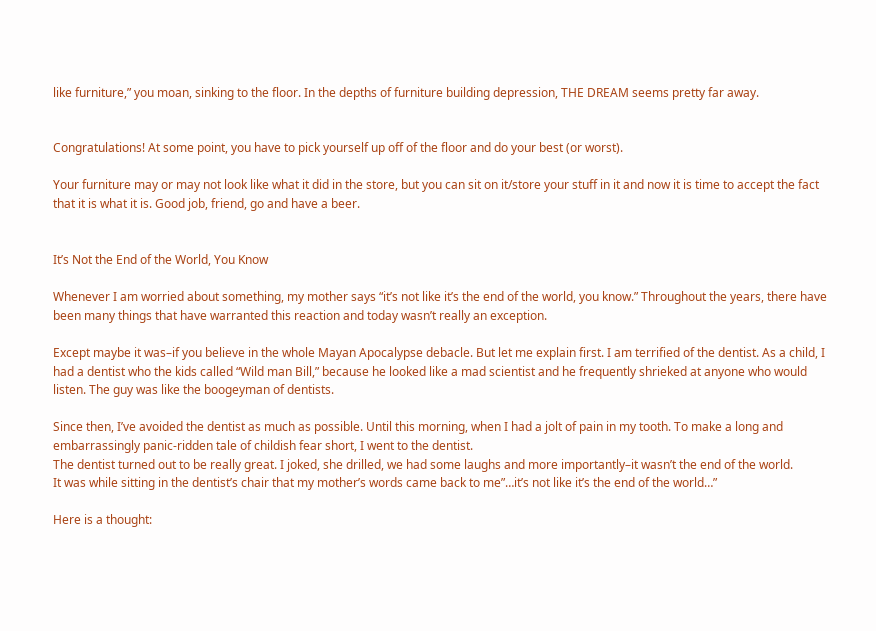like furniture,” you moan, sinking to the floor. In the depths of furniture building depression, THE DREAM seems pretty far away.


Congratulations! At some point, you have to pick yourself up off of the floor and do your best (or worst).

Your furniture may or may not look like what it did in the store, but you can sit on it/store your stuff in it and now it is time to accept the fact that it is what it is. Good job, friend, go and have a beer.


It’s Not the End of the World, You Know

Whenever I am worried about something, my mother says “it’s not like it’s the end of the world, you know.” Throughout the years, there have been many things that have warranted this reaction and today wasn’t really an exception.

Except maybe it was–if you believe in the whole Mayan Apocalypse debacle. But let me explain first. I am terrified of the dentist. As a child, I had a dentist who the kids called “Wild man Bill,” because he looked like a mad scientist and he frequently shrieked at anyone who would listen. The guy was like the boogeyman of dentists.

Since then, I’ve avoided the dentist as much as possible. Until this morning, when I had a jolt of pain in my tooth. To make a long and embarrassingly panic-ridden tale of childish fear short, I went to the dentist.
The dentist turned out to be really great. I joked, she drilled, we had some laughs and more importantly–it wasn’t the end of the world.
It was while sitting in the dentist’s chair that my mother’s words came back to me”…it’s not like it’s the end of the world…”

Here is a thought: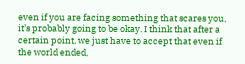even if you are facing something that scares you, it’s probably going to be okay. I think that after a certain point, we just have to accept that even if the world ended,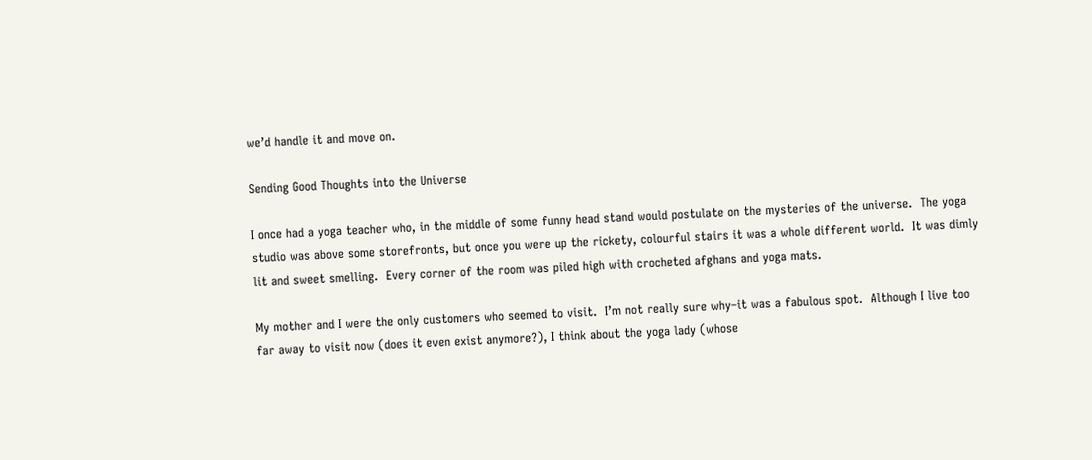we’d handle it and move on.

Sending Good Thoughts into the Universe

I once had a yoga teacher who, in the middle of some funny head stand would postulate on the mysteries of the universe.  The yoga studio was above some storefronts, but once you were up the rickety, colourful stairs it was a whole different world.  It was dimly lit and sweet smelling.  Every corner of the room was piled high with crocheted afghans and yoga mats.

My mother and I were the only customers who seemed to visit.  I’m not really sure why–it was a fabulous spot.  Although I live too far away to visit now (does it even exist anymore?), I think about the yoga lady (whose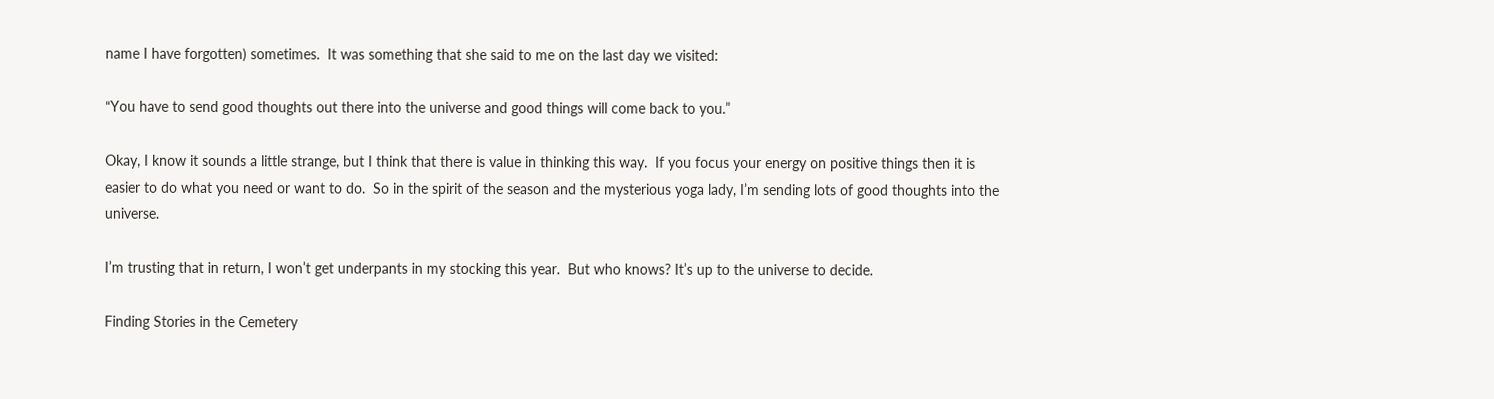name I have forgotten) sometimes.  It was something that she said to me on the last day we visited:

“You have to send good thoughts out there into the universe and good things will come back to you.”

Okay, I know it sounds a little strange, but I think that there is value in thinking this way.  If you focus your energy on positive things then it is easier to do what you need or want to do.  So in the spirit of the season and the mysterious yoga lady, I’m sending lots of good thoughts into the universe.

I’m trusting that in return, I won’t get underpants in my stocking this year.  But who knows? It’s up to the universe to decide.

Finding Stories in the Cemetery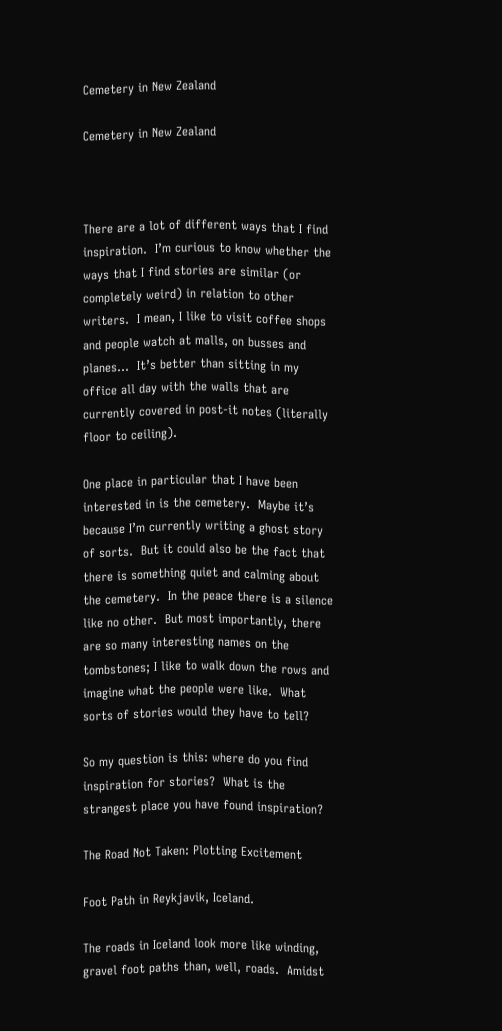Cemetery in New Zealand

Cemetery in New Zealand



There are a lot of different ways that I find inspiration.  I’m curious to know whether the ways that I find stories are similar (or completely weird) in relation to other writers.  I mean, I like to visit coffee shops and people watch at malls, on busses and planes…  It’s better than sitting in my office all day with the walls that are currently covered in post-it notes (literally floor to ceiling).

One place in particular that I have been interested in is the cemetery.  Maybe it’s because I’m currently writing a ghost story of sorts.  But it could also be the fact that there is something quiet and calming about the cemetery.  In the peace there is a silence like no other.  But most importantly, there are so many interesting names on the tombstones; I like to walk down the rows and imagine what the people were like.  What sorts of stories would they have to tell?

So my question is this: where do you find inspiration for stories?  What is the strangest place you have found inspiration?

The Road Not Taken: Plotting Excitement

Foot Path in Reykjavik, Iceland.

The roads in Iceland look more like winding, gravel foot paths than, well, roads.  Amidst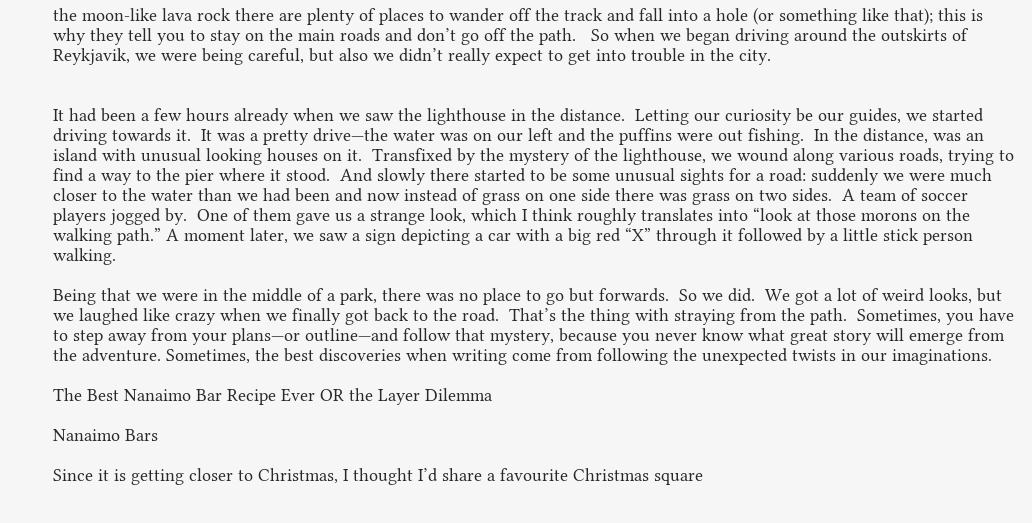the moon-like lava rock there are plenty of places to wander off the track and fall into a hole (or something like that); this is why they tell you to stay on the main roads and don’t go off the path.   So when we began driving around the outskirts of Reykjavik, we were being careful, but also we didn’t really expect to get into trouble in the city.


It had been a few hours already when we saw the lighthouse in the distance.  Letting our curiosity be our guides, we started driving towards it.  It was a pretty drive—the water was on our left and the puffins were out fishing.  In the distance, was an island with unusual looking houses on it.  Transfixed by the mystery of the lighthouse, we wound along various roads, trying to find a way to the pier where it stood.  And slowly there started to be some unusual sights for a road: suddenly we were much closer to the water than we had been and now instead of grass on one side there was grass on two sides.  A team of soccer players jogged by.  One of them gave us a strange look, which I think roughly translates into “look at those morons on the walking path.” A moment later, we saw a sign depicting a car with a big red “X” through it followed by a little stick person walking.

Being that we were in the middle of a park, there was no place to go but forwards.  So we did.  We got a lot of weird looks, but we laughed like crazy when we finally got back to the road.  That’s the thing with straying from the path.  Sometimes, you have to step away from your plans—or outline—and follow that mystery, because you never know what great story will emerge from the adventure. Sometimes, the best discoveries when writing come from following the unexpected twists in our imaginations.

The Best Nanaimo Bar Recipe Ever OR the Layer Dilemma

Nanaimo Bars

Since it is getting closer to Christmas, I thought I’d share a favourite Christmas square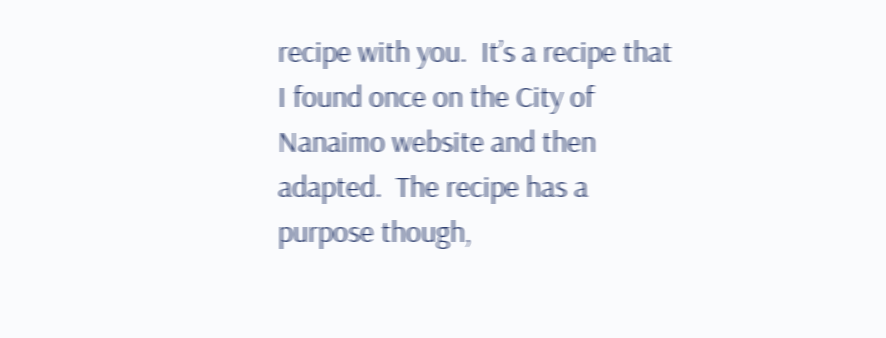recipe with you.  It’s a recipe that I found once on the City of Nanaimo website and then adapted.  The recipe has a purpose though,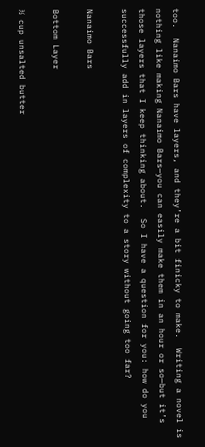too.  Nanaimo Bars have layers, and they’re a bit finicky to make.  Writing a novel is nothing like making Nanaimo Bars—you can easily make them in an hour or so—but it’s those layers that I keep thinking about.  So I have a question for you: how do you successfully add in layers of complexity to a story without going too far?

Nanaimo Bars

Bottom Layer

½ cup unsalted butter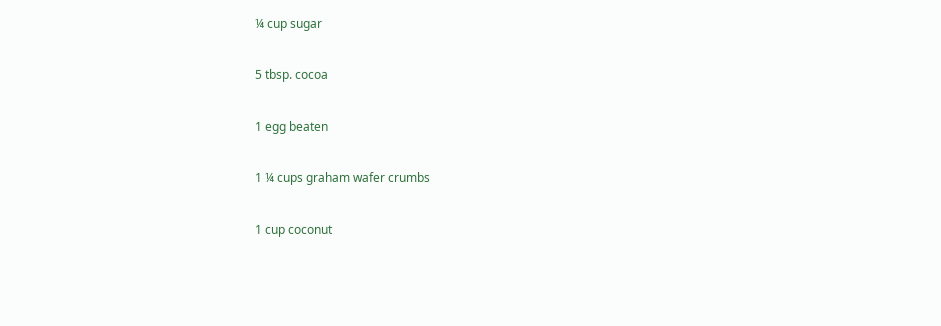¼ cup sugar

5 tbsp. cocoa

1 egg beaten

1 ¼ cups graham wafer crumbs

1 cup coconut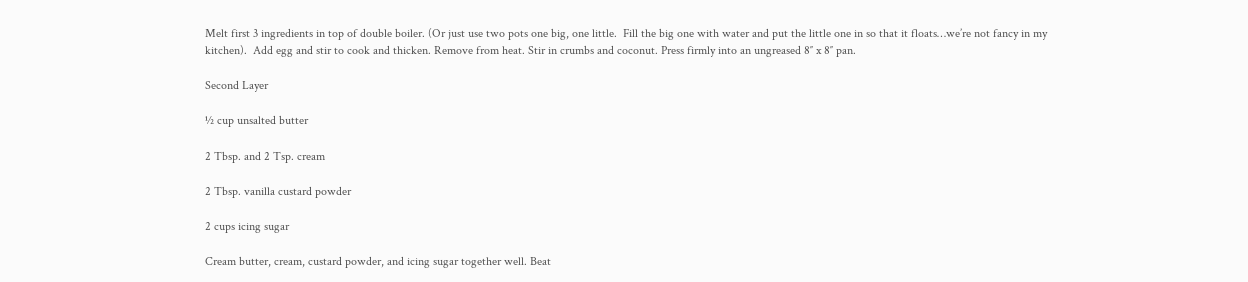Melt first 3 ingredients in top of double boiler. (Or just use two pots one big, one little.  Fill the big one with water and put the little one in so that it floats…we’re not fancy in my kitchen).  Add egg and stir to cook and thicken. Remove from heat. Stir in crumbs and coconut. Press firmly into an ungreased 8″ x 8″ pan.

Second Layer

½ cup unsalted butter

2 Tbsp. and 2 Tsp. cream

2 Tbsp. vanilla custard powder

2 cups icing sugar

Cream butter, cream, custard powder, and icing sugar together well. Beat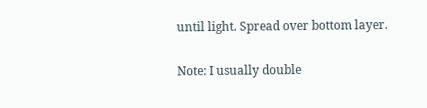until light. Spread over bottom layer.

Note: I usually double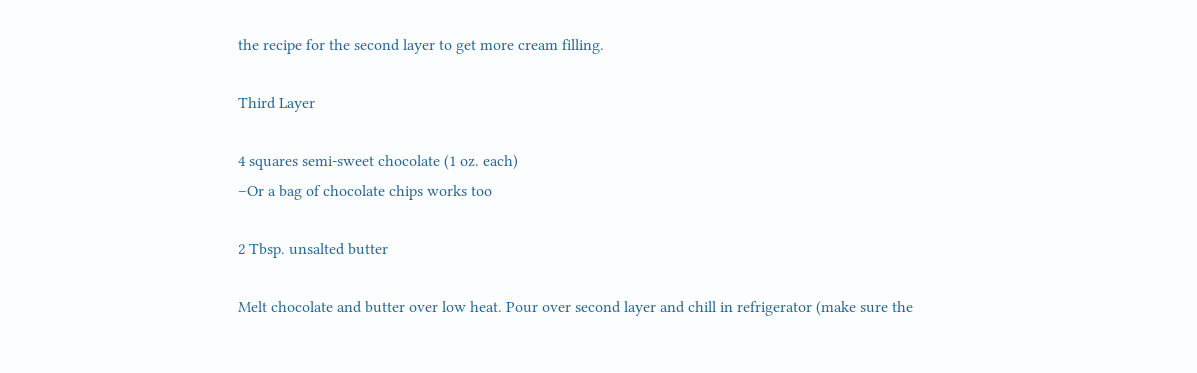the recipe for the second layer to get more cream filling.

Third Layer

4 squares semi-sweet chocolate (1 oz. each)
–Or a bag of chocolate chips works too

2 Tbsp. unsalted butter

Melt chocolate and butter over low heat. Pour over second layer and chill in refrigerator (make sure the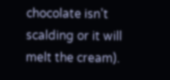chocolate isn’t scalding or it will melt the cream).